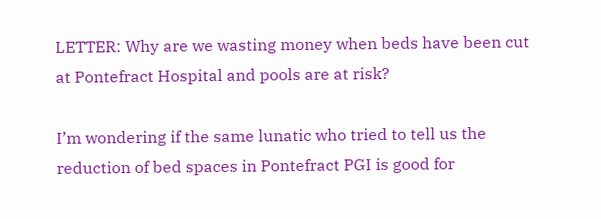LETTER: Why are we wasting money when beds have been cut at Pontefract Hospital and pools are at risk?

I’m wondering if the same lunatic who tried to tell us the reduction of bed spaces in Pontefract PGI is good for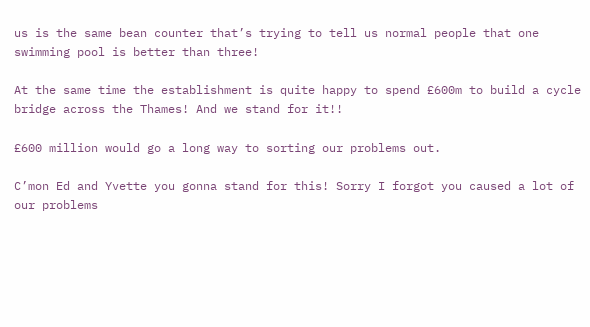us is the same bean counter that’s trying to tell us normal people that one swimming pool is better than three!

At the same time the establishment is quite happy to spend £600m to build a cycle bridge across the Thames! And we stand for it!!

£600 million would go a long way to sorting our problems out.

C’mon Ed and Yvette you gonna stand for this! Sorry I forgot you caused a lot of our problems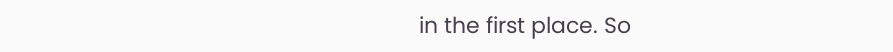in the first place. So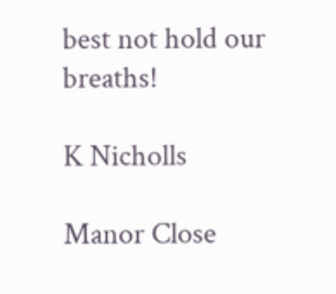best not hold our breaths!

K Nicholls

Manor Close